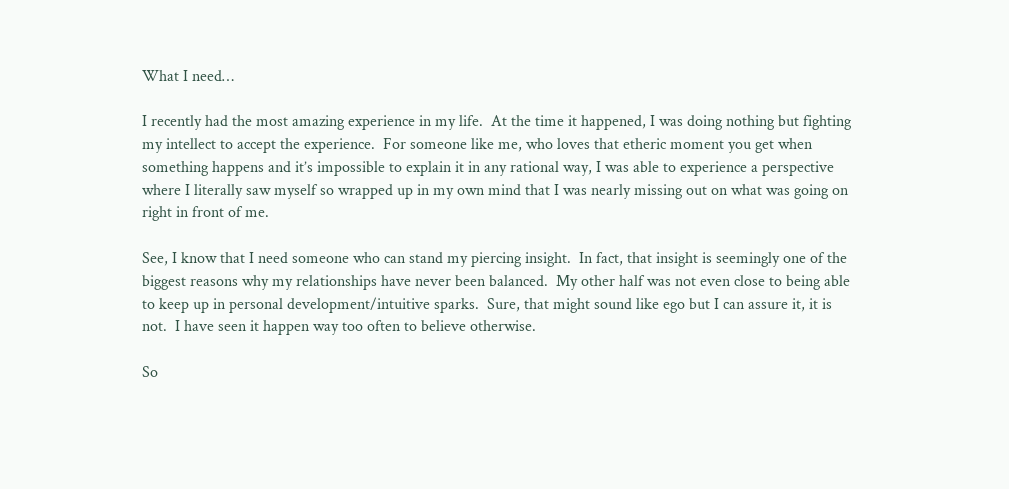What I need…

I recently had the most amazing experience in my life.  At the time it happened, I was doing nothing but fighting my intellect to accept the experience.  For someone like me, who loves that etheric moment you get when something happens and it’s impossible to explain it in any rational way, I was able to experience a perspective where I literally saw myself so wrapped up in my own mind that I was nearly missing out on what was going on right in front of me.

See, I know that I need someone who can stand my piercing insight.  In fact, that insight is seemingly one of the biggest reasons why my relationships have never been balanced.  My other half was not even close to being able to keep up in personal development/intuitive sparks.  Sure, that might sound like ego but I can assure it, it is not.  I have seen it happen way too often to believe otherwise.

So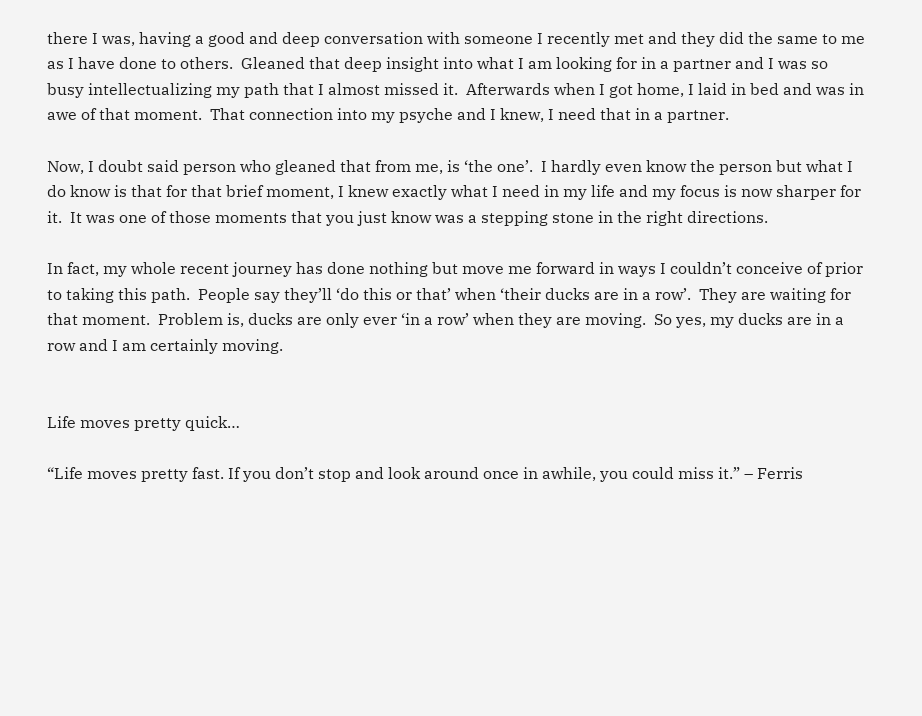there I was, having a good and deep conversation with someone I recently met and they did the same to me as I have done to others.  Gleaned that deep insight into what I am looking for in a partner and I was so busy intellectualizing my path that I almost missed it.  Afterwards when I got home, I laid in bed and was in awe of that moment.  That connection into my psyche and I knew, I need that in a partner.

Now, I doubt said person who gleaned that from me, is ‘the one’.  I hardly even know the person but what I do know is that for that brief moment, I knew exactly what I need in my life and my focus is now sharper for it.  It was one of those moments that you just know was a stepping stone in the right directions.

In fact, my whole recent journey has done nothing but move me forward in ways I couldn’t conceive of prior to taking this path.  People say they’ll ‘do this or that’ when ‘their ducks are in a row’.  They are waiting for that moment.  Problem is, ducks are only ever ‘in a row’ when they are moving.  So yes, my ducks are in a row and I am certainly moving.


Life moves pretty quick…

“Life moves pretty fast. If you don’t stop and look around once in awhile, you could miss it.” – Ferris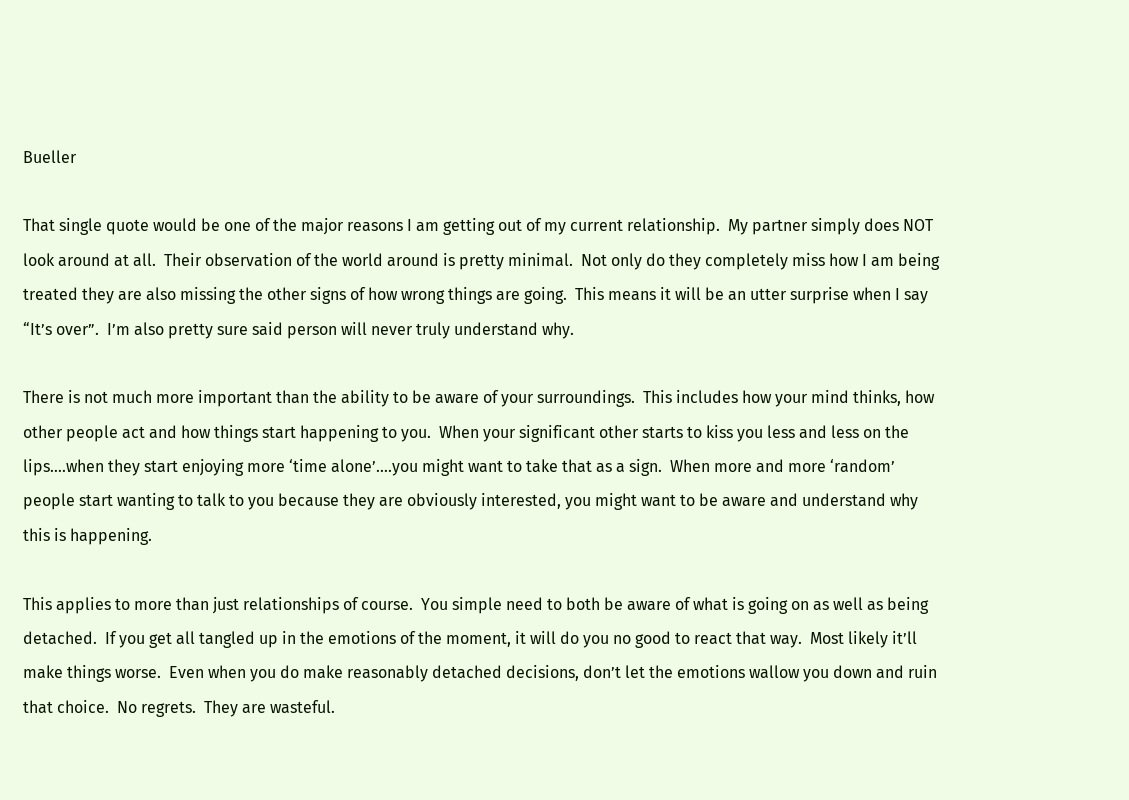Bueller

That single quote would be one of the major reasons I am getting out of my current relationship.  My partner simply does NOT look around at all.  Their observation of the world around is pretty minimal.  Not only do they completely miss how I am being treated they are also missing the other signs of how wrong things are going.  This means it will be an utter surprise when I say “It’s over”.  I’m also pretty sure said person will never truly understand why.

There is not much more important than the ability to be aware of your surroundings.  This includes how your mind thinks, how other people act and how things start happening to you.  When your significant other starts to kiss you less and less on the lips….when they start enjoying more ‘time alone’….you might want to take that as a sign.  When more and more ‘random’ people start wanting to talk to you because they are obviously interested, you might want to be aware and understand why this is happening.

This applies to more than just relationships of course.  You simple need to both be aware of what is going on as well as being detached.  If you get all tangled up in the emotions of the moment, it will do you no good to react that way.  Most likely it’ll make things worse.  Even when you do make reasonably detached decisions, don’t let the emotions wallow you down and ruin that choice.  No regrets.  They are wasteful.